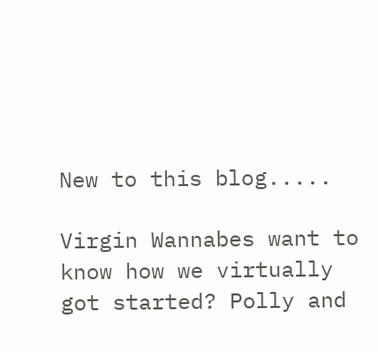New to this blog.....

Virgin Wannabes want to know how we virtually got started? Polly and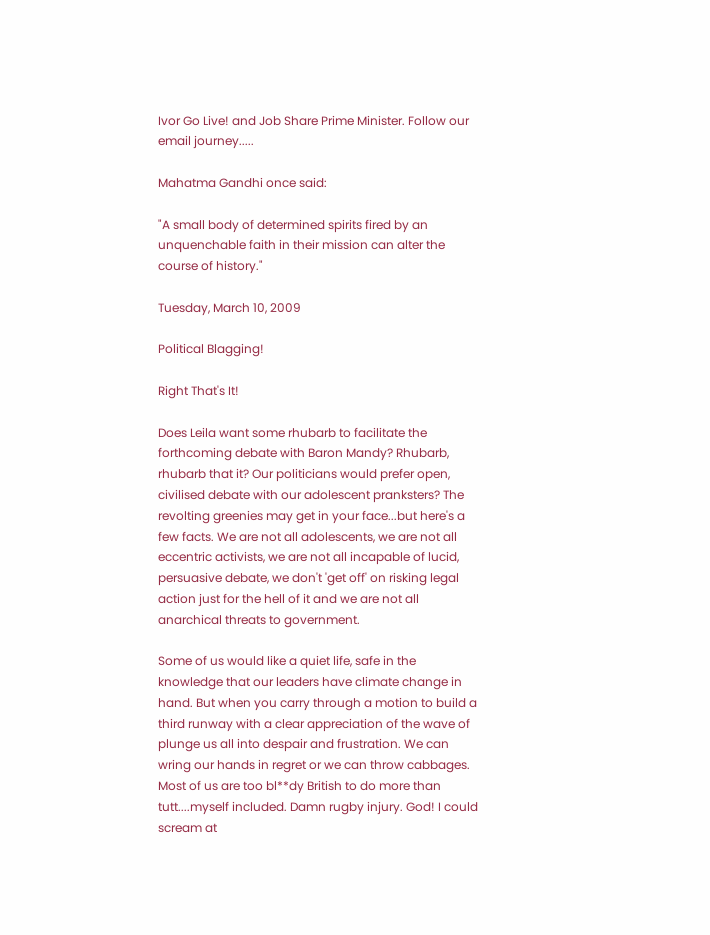Ivor Go Live! and Job Share Prime Minister. Follow our email journey.....

Mahatma Gandhi once said:

"A small body of determined spirits fired by an unquenchable faith in their mission can alter the course of history."

Tuesday, March 10, 2009

Political Blagging!

Right That's It!

Does Leila want some rhubarb to facilitate the forthcoming debate with Baron Mandy? Rhubarb, rhubarb that it? Our politicians would prefer open, civilised debate with our adolescent pranksters? The revolting greenies may get in your face...but here's a few facts. We are not all adolescents, we are not all eccentric activists, we are not all incapable of lucid, persuasive debate, we don't 'get off' on risking legal action just for the hell of it and we are not all anarchical threats to government.

Some of us would like a quiet life, safe in the knowledge that our leaders have climate change in hand. But when you carry through a motion to build a third runway with a clear appreciation of the wave of plunge us all into despair and frustration. We can wring our hands in regret or we can throw cabbages. Most of us are too bl**dy British to do more than tutt....myself included. Damn rugby injury. God! I could scream at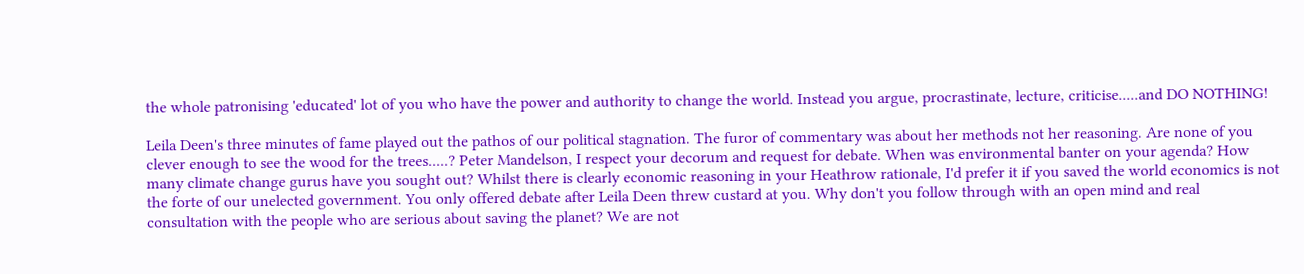the whole patronising 'educated' lot of you who have the power and authority to change the world. Instead you argue, procrastinate, lecture, criticise.....and DO NOTHING!

Leila Deen's three minutes of fame played out the pathos of our political stagnation. The furor of commentary was about her methods not her reasoning. Are none of you clever enough to see the wood for the trees.....? Peter Mandelson, I respect your decorum and request for debate. When was environmental banter on your agenda? How many climate change gurus have you sought out? Whilst there is clearly economic reasoning in your Heathrow rationale, I'd prefer it if you saved the world economics is not the forte of our unelected government. You only offered debate after Leila Deen threw custard at you. Why don't you follow through with an open mind and real consultation with the people who are serious about saving the planet? We are not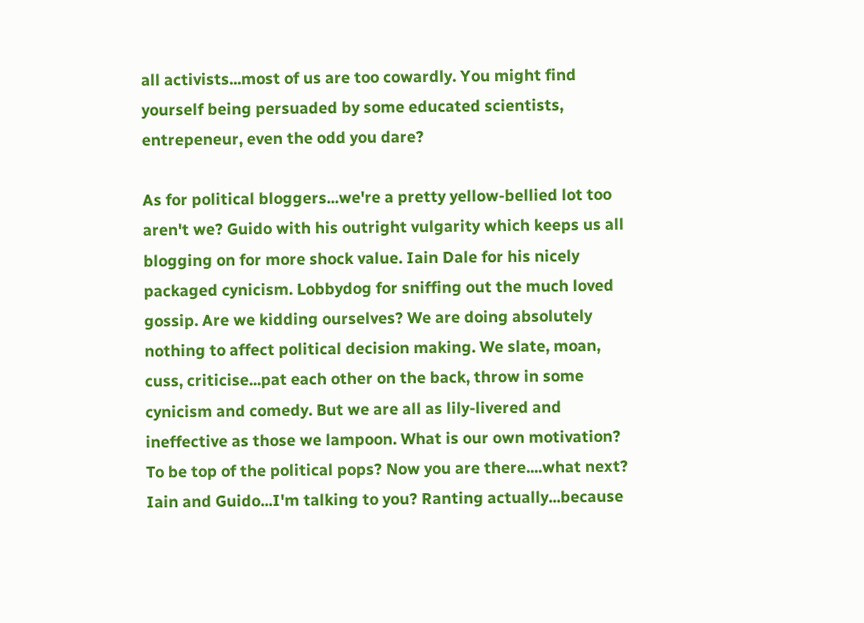all activists...most of us are too cowardly. You might find yourself being persuaded by some educated scientists, entrepeneur, even the odd you dare?

As for political bloggers...we're a pretty yellow-bellied lot too aren't we? Guido with his outright vulgarity which keeps us all blogging on for more shock value. Iain Dale for his nicely packaged cynicism. Lobbydog for sniffing out the much loved gossip. Are we kidding ourselves? We are doing absolutely nothing to affect political decision making. We slate, moan, cuss, criticise...pat each other on the back, throw in some cynicism and comedy. But we are all as lily-livered and ineffective as those we lampoon. What is our own motivation? To be top of the political pops? Now you are there....what next? Iain and Guido...I'm talking to you? Ranting actually...because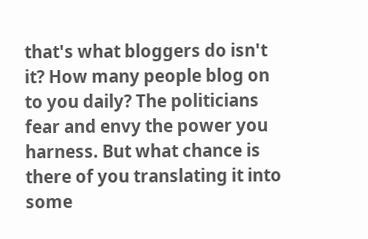that's what bloggers do isn't it? How many people blog on to you daily? The politicians fear and envy the power you harness. But what chance is there of you translating it into some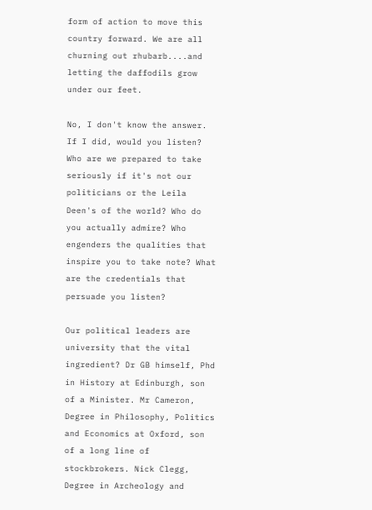form of action to move this country forward. We are all churning out rhubarb....and letting the daffodils grow under our feet.

No, I don't know the answer. If I did, would you listen? Who are we prepared to take seriously if it's not our politicians or the Leila Deen's of the world? Who do you actually admire? Who engenders the qualities that inspire you to take note? What are the credentials that persuade you listen?

Our political leaders are university that the vital ingredient? Dr GB himself, Phd in History at Edinburgh, son of a Minister. Mr Cameron, Degree in Philosophy, Politics and Economics at Oxford, son of a long line of stockbrokers. Nick Clegg, Degree in Archeology and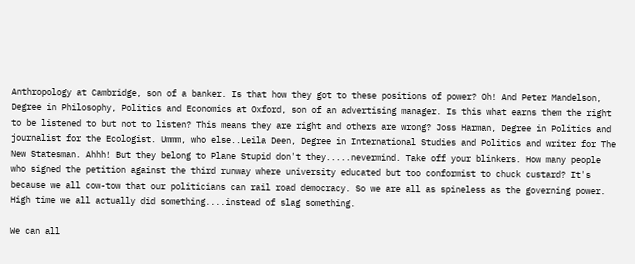Anthropology at Cambridge, son of a banker. Is that how they got to these positions of power? Oh! And Peter Mandelson, Degree in Philosophy, Politics and Economics at Oxford, son of an advertising manager. Is this what earns them the right to be listened to but not to listen? This means they are right and others are wrong? Joss Harman, Degree in Politics and journalist for the Ecologist. Ummm, who else..Leila Deen, Degree in International Studies and Politics and writer for The New Statesman. Ahhh! But they belong to Plane Stupid don't they.....nevermind. Take off your blinkers. How many people who signed the petition against the third runway where university educated but too conformist to chuck custard? It's because we all cow-tow that our politicians can rail road democracy. So we are all as spineless as the governing power. High time we all actually did something....instead of slag something.

We can all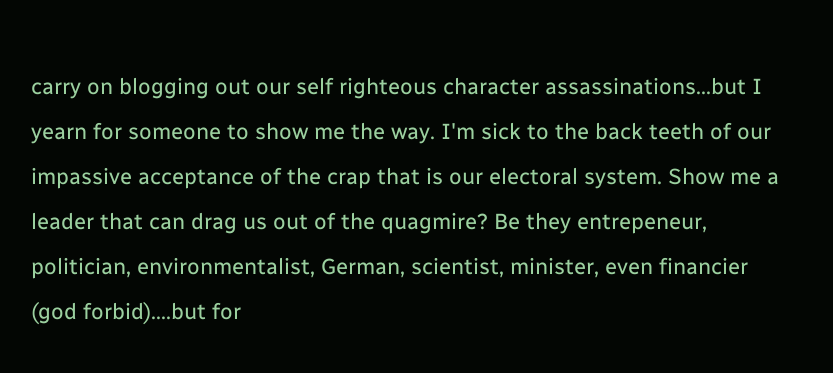carry on blogging out our self righteous character assassinations...but I yearn for someone to show me the way. I'm sick to the back teeth of our impassive acceptance of the crap that is our electoral system. Show me a leader that can drag us out of the quagmire? Be they entrepeneur, politician, environmentalist, German, scientist, minister, even financier (god forbid)....but for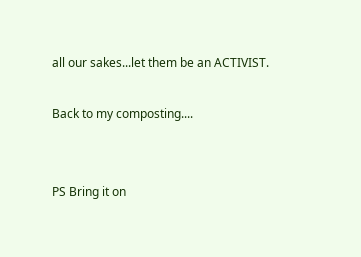all our sakes...let them be an ACTIVIST.

Back to my composting....


PS Bring it on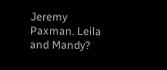Jeremy Paxman. Leila and Mandy?